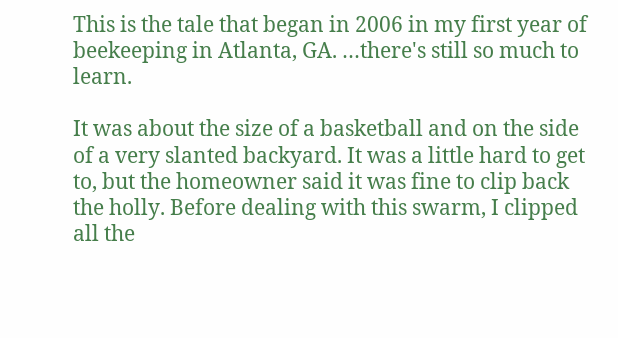This is the tale that began in 2006 in my first year of beekeeping in Atlanta, GA. …there's still so much to learn.

It was about the size of a basketball and on the side of a very slanted backyard. It was a little hard to get to, but the homeowner said it was fine to clip back the holly. Before dealing with this swarm, I clipped all the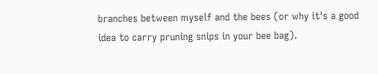branches between myself and the bees (or why it's a good idea to carry pruning snips in your bee bag).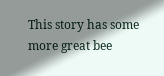This story has some more great bee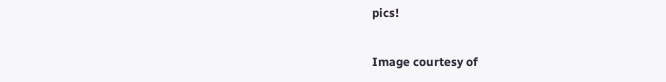pics!

Image courtesy of